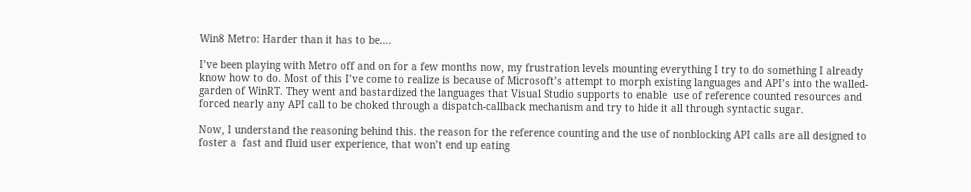Win8 Metro: Harder than it has to be….

I’ve been playing with Metro off and on for a few months now, my frustration levels mounting everything I try to do something I already know how to do. Most of this I’ve come to realize is because of Microsoft’s attempt to morph existing languages and API’s into the walled-garden of WinRT. They went and bastardized the languages that Visual Studio supports to enable  use of reference counted resources and forced nearly any API call to be choked through a dispatch-callback mechanism and try to hide it all through syntactic sugar.

Now, I understand the reasoning behind this. the reason for the reference counting and the use of nonblocking API calls are all designed to foster a  fast and fluid user experience, that won’t end up eating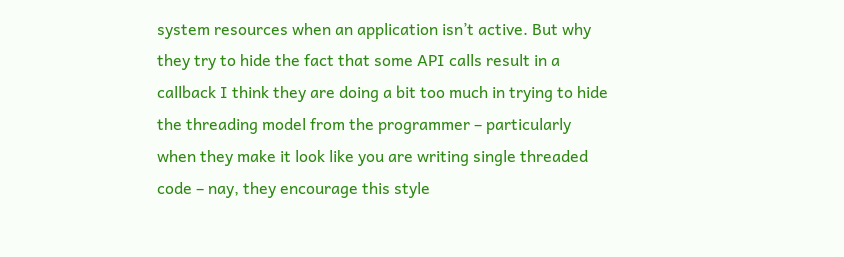system resources when an application isn’t active. But why they try to hide the fact that some API calls result in a callback I think they are doing a bit too much in trying to hide the threading model from the programmer – particularly when they make it look like you are writing single threaded code – nay, they encourage this style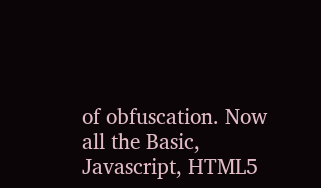of obfuscation. Now all the Basic, Javascript, HTML5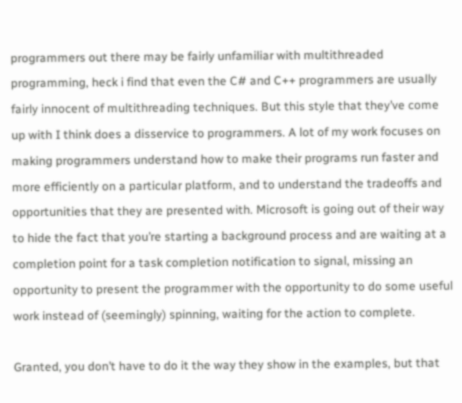programmers out there may be fairly unfamiliar with multithreaded programming, heck i find that even the C# and C++ programmers are usually fairly innocent of multithreading techniques. But this style that they’ve come up with I think does a disservice to programmers. A lot of my work focuses on making programmers understand how to make their programs run faster and more efficiently on a particular platform, and to understand the tradeoffs and opportunities that they are presented with. Microsoft is going out of their way to hide the fact that you’re starting a background process and are waiting at a completion point for a task completion notification to signal, missing an opportunity to present the programmer with the opportunity to do some useful work instead of (seemingly) spinning, waiting for the action to complete.

Granted, you don’t have to do it the way they show in the examples, but that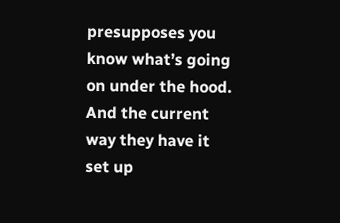presupposes you know what’s going on under the hood. And the current way they have it set up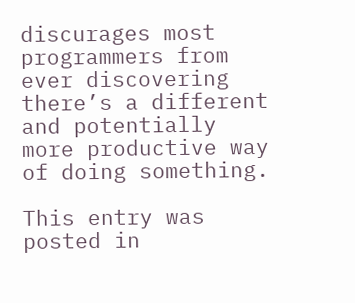discurages most programmers from ever discovering there’s a different and potentially more productive way of doing something.

This entry was posted in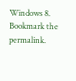Windows 8. Bookmark the permalink.